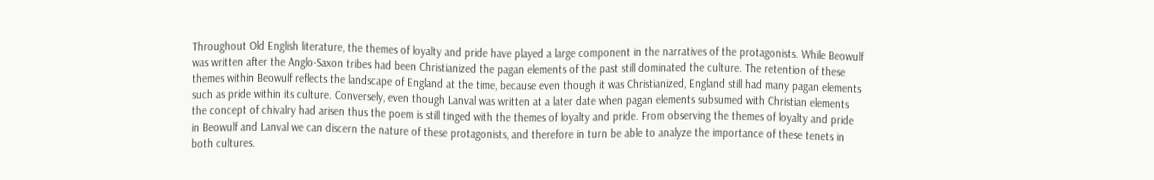Throughout Old English literature, the themes of loyalty and pride have played a large component in the narratives of the protagonists. While Beowulf was written after the Anglo-Saxon tribes had been Christianized the pagan elements of the past still dominated the culture. The retention of these themes within Beowulf reflects the landscape of England at the time, because even though it was Christianized, England still had many pagan elements such as pride within its culture. Conversely, even though Lanval was written at a later date when pagan elements subsumed with Christian elements the concept of chivalry had arisen thus the poem is still tinged with the themes of loyalty and pride. From observing the themes of loyalty and pride in Beowulf and Lanval we can discern the nature of these protagonists, and therefore in turn be able to analyze the importance of these tenets in both cultures.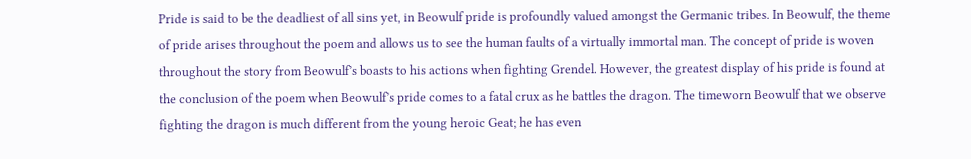Pride is said to be the deadliest of all sins yet, in Beowulf pride is profoundly valued amongst the Germanic tribes. In Beowulf, the theme of pride arises throughout the poem and allows us to see the human faults of a virtually immortal man. The concept of pride is woven throughout the story from Beowulf’s boasts to his actions when fighting Grendel. However, the greatest display of his pride is found at the conclusion of the poem when Beowulf’s pride comes to a fatal crux as he battles the dragon. The timeworn Beowulf that we observe fighting the dragon is much different from the young heroic Geat; he has even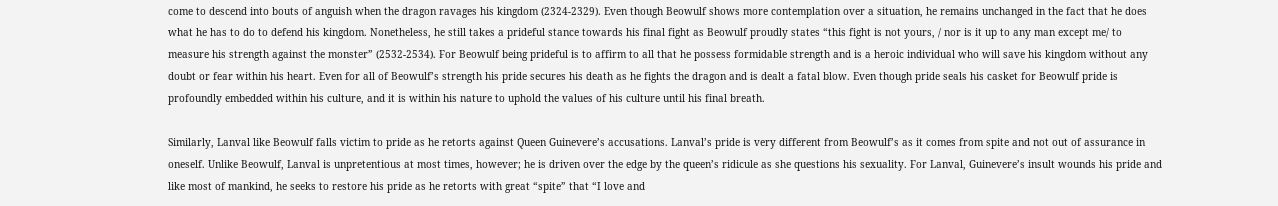come to descend into bouts of anguish when the dragon ravages his kingdom (2324-2329). Even though Beowulf shows more contemplation over a situation, he remains unchanged in the fact that he does what he has to do to defend his kingdom. Nonetheless, he still takes a prideful stance towards his final fight as Beowulf proudly states “this fight is not yours, / nor is it up to any man except me/ to measure his strength against the monster” (2532-2534). For Beowulf being prideful is to affirm to all that he possess formidable strength and is a heroic individual who will save his kingdom without any doubt or fear within his heart. Even for all of Beowulf’s strength his pride secures his death as he fights the dragon and is dealt a fatal blow. Even though pride seals his casket for Beowulf pride is profoundly embedded within his culture, and it is within his nature to uphold the values of his culture until his final breath.

Similarly, Lanval like Beowulf falls victim to pride as he retorts against Queen Guinevere’s accusations. Lanval’s pride is very different from Beowulf’s as it comes from spite and not out of assurance in oneself. Unlike Beowulf, Lanval is unpretentious at most times, however; he is driven over the edge by the queen’s ridicule as she questions his sexuality. For Lanval, Guinevere’s insult wounds his pride and like most of mankind, he seeks to restore his pride as he retorts with great “spite” that “I love and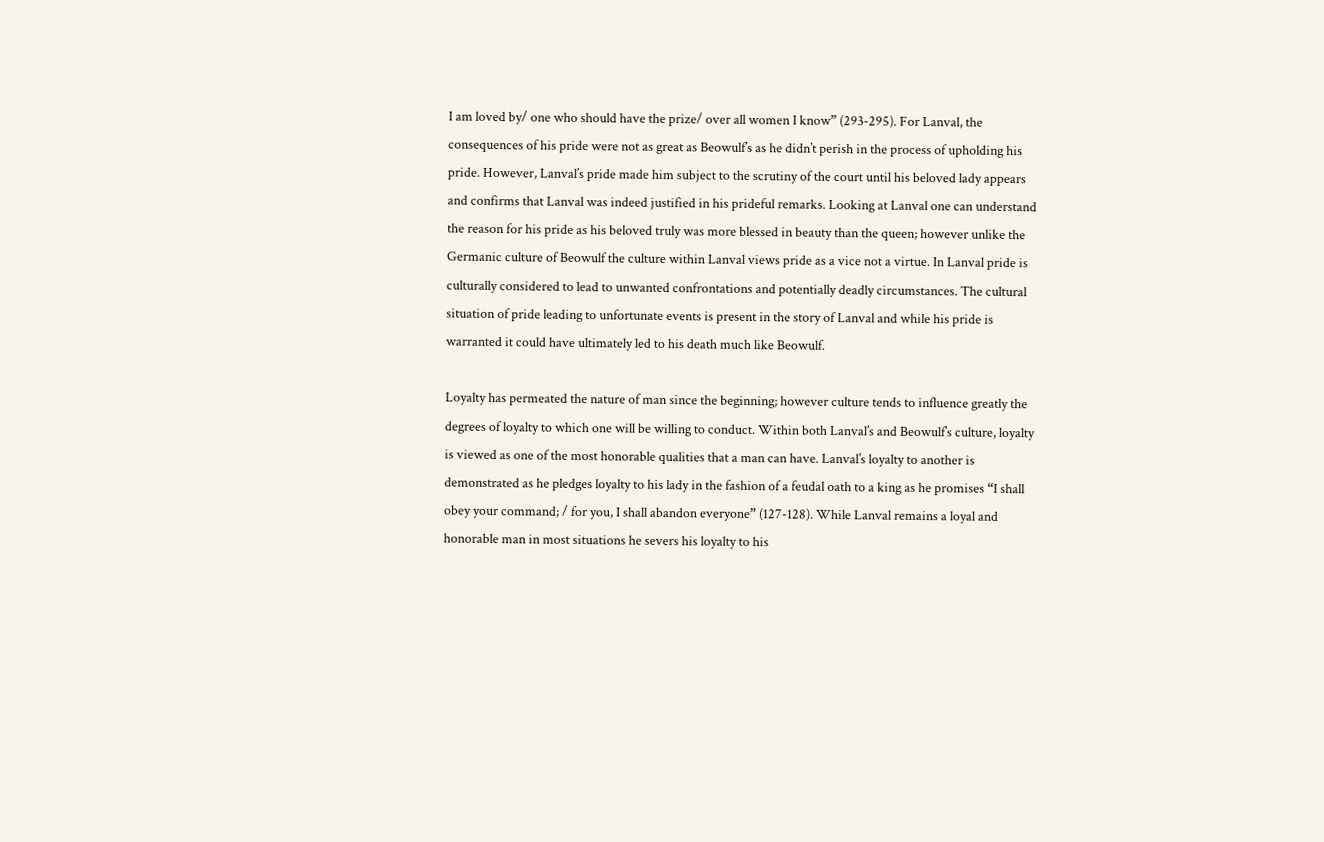I am loved by/ one who should have the prize/ over all women I know” (293-295). For Lanval, the consequences of his pride were not as great as Beowulf’s as he didn’t perish in the process of upholding his pride. However, Lanval’s pride made him subject to the scrutiny of the court until his beloved lady appears and confirms that Lanval was indeed justified in his prideful remarks. Looking at Lanval one can understand the reason for his pride as his beloved truly was more blessed in beauty than the queen; however unlike the Germanic culture of Beowulf the culture within Lanval views pride as a vice not a virtue. In Lanval pride is culturally considered to lead to unwanted confrontations and potentially deadly circumstances. The cultural situation of pride leading to unfortunate events is present in the story of Lanval and while his pride is warranted it could have ultimately led to his death much like Beowulf.

Loyalty has permeated the nature of man since the beginning; however culture tends to influence greatly the degrees of loyalty to which one will be willing to conduct. Within both Lanval’s and Beowulf’s culture, loyalty is viewed as one of the most honorable qualities that a man can have. Lanval’s loyalty to another is demonstrated as he pledges loyalty to his lady in the fashion of a feudal oath to a king as he promises “I shall obey your command; / for you, I shall abandon everyone” (127-128). While Lanval remains a loyal and honorable man in most situations he severs his loyalty to his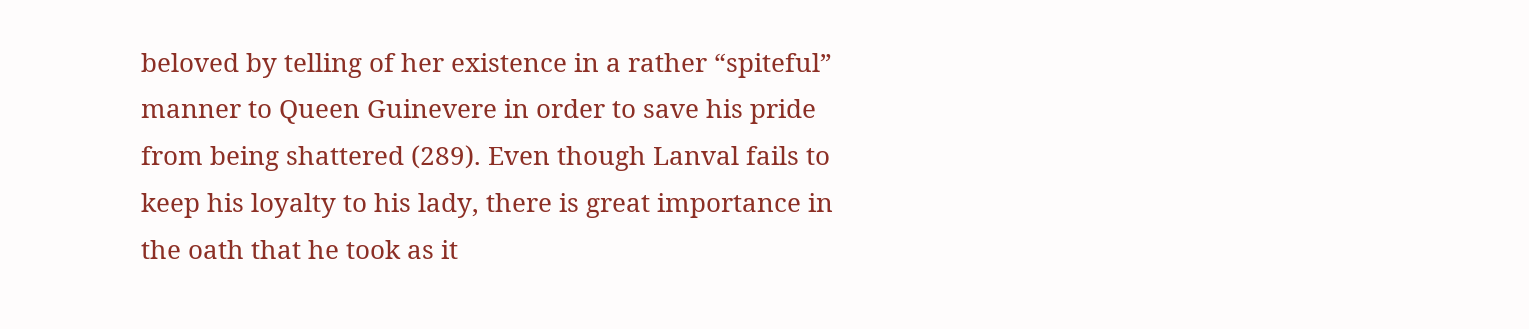beloved by telling of her existence in a rather “spiteful” manner to Queen Guinevere in order to save his pride from being shattered (289). Even though Lanval fails to keep his loyalty to his lady, there is great importance in the oath that he took as it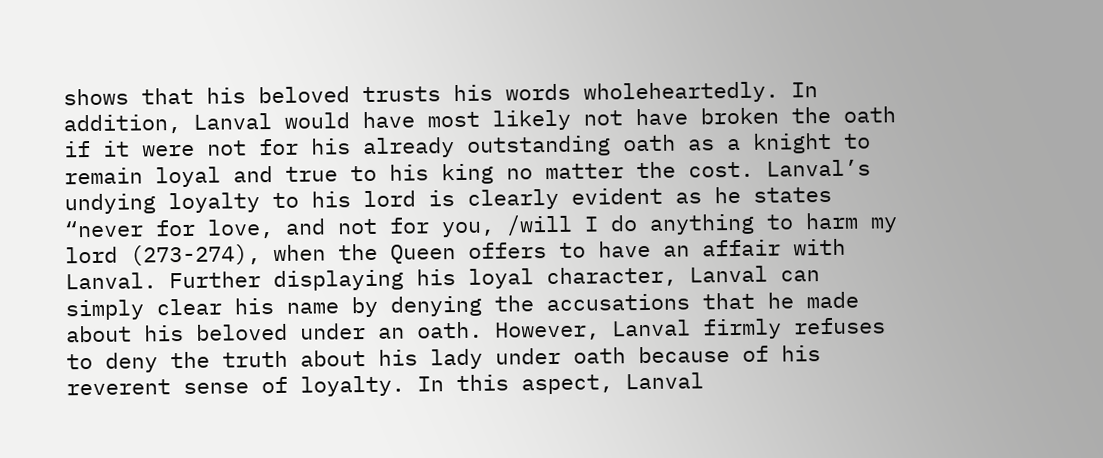shows that his beloved trusts his words wholeheartedly. In addition, Lanval would have most likely not have broken the oath if it were not for his already outstanding oath as a knight to remain loyal and true to his king no matter the cost. Lanval’s undying loyalty to his lord is clearly evident as he states “never for love, and not for you, /will I do anything to harm my lord (273-274), when the Queen offers to have an affair with Lanval. Further displaying his loyal character, Lanval can simply clear his name by denying the accusations that he made about his beloved under an oath. However, Lanval firmly refuses to deny the truth about his lady under oath because of his reverent sense of loyalty. In this aspect, Lanval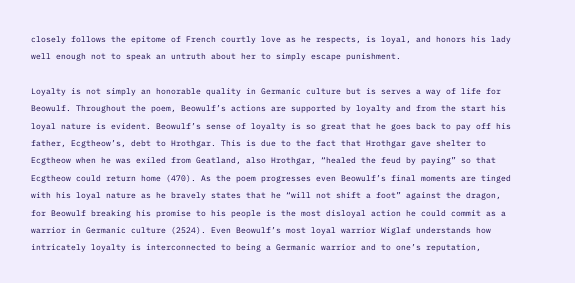closely follows the epitome of French courtly love as he respects, is loyal, and honors his lady well enough not to speak an untruth about her to simply escape punishment.

Loyalty is not simply an honorable quality in Germanic culture but is serves a way of life for Beowulf. Throughout the poem, Beowulf’s actions are supported by loyalty and from the start his loyal nature is evident. Beowulf’s sense of loyalty is so great that he goes back to pay off his father, Ecgtheow’s, debt to Hrothgar. This is due to the fact that Hrothgar gave shelter to Ecgtheow when he was exiled from Geatland, also Hrothgar, “healed the feud by paying” so that Ecgtheow could return home (470). As the poem progresses even Beowulf’s final moments are tinged with his loyal nature as he bravely states that he “will not shift a foot” against the dragon, for Beowulf breaking his promise to his people is the most disloyal action he could commit as a warrior in Germanic culture (2524). Even Beowulf’s most loyal warrior Wiglaf understands how intricately loyalty is interconnected to being a Germanic warrior and to one’s reputation,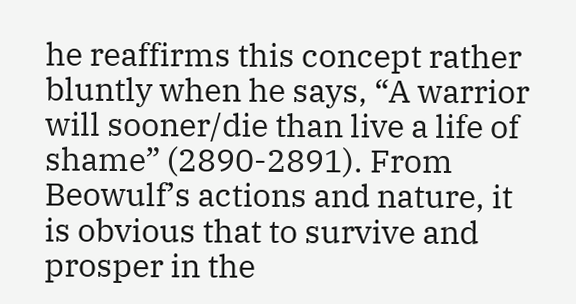he reaffirms this concept rather bluntly when he says, “A warrior will sooner/die than live a life of shame” (2890-2891). From Beowulf’s actions and nature, it is obvious that to survive and prosper in the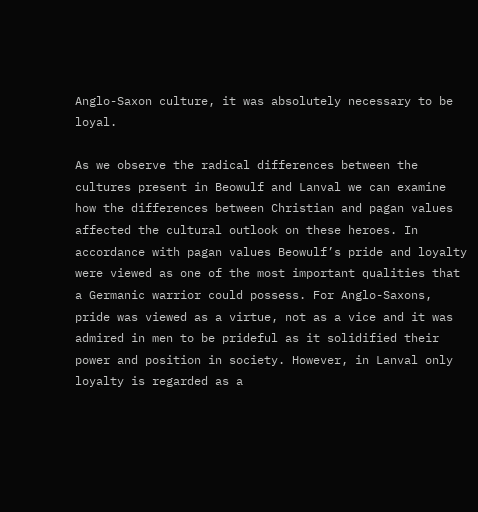Anglo-Saxon culture, it was absolutely necessary to be loyal.

As we observe the radical differences between the cultures present in Beowulf and Lanval we can examine how the differences between Christian and pagan values affected the cultural outlook on these heroes. In accordance with pagan values Beowulf’s pride and loyalty were viewed as one of the most important qualities that a Germanic warrior could possess. For Anglo-Saxons, pride was viewed as a virtue, not as a vice and it was admired in men to be prideful as it solidified their power and position in society. However, in Lanval only loyalty is regarded as a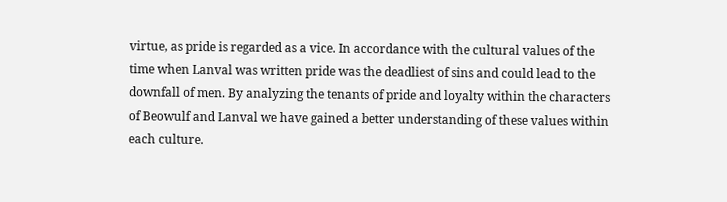virtue, as pride is regarded as a vice. In accordance with the cultural values of the time when Lanval was written pride was the deadliest of sins and could lead to the downfall of men. By analyzing the tenants of pride and loyalty within the characters of Beowulf and Lanval we have gained a better understanding of these values within each culture.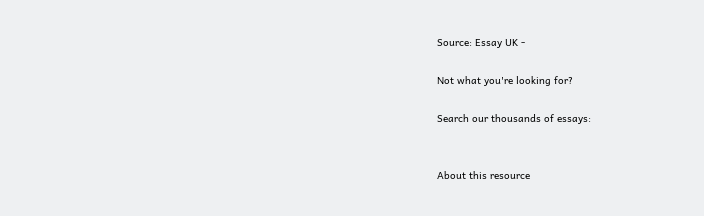Source: Essay UK -

Not what you're looking for?

Search our thousands of essays:


About this resource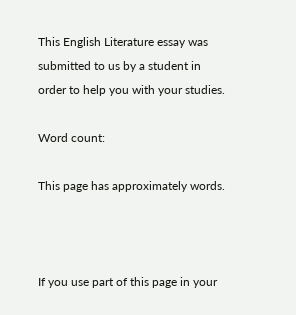This English Literature essay was submitted to us by a student in order to help you with your studies.

Word count:

This page has approximately words.



If you use part of this page in your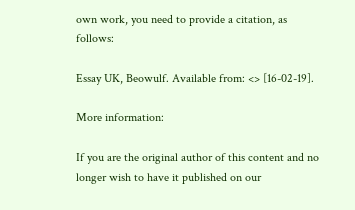own work, you need to provide a citation, as follows:

Essay UK, Beowulf. Available from: <> [16-02-19].

More information:

If you are the original author of this content and no longer wish to have it published on our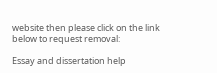website then please click on the link below to request removal:

Essay and dissertation help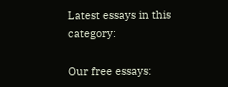Latest essays in this category:

Our free essays: